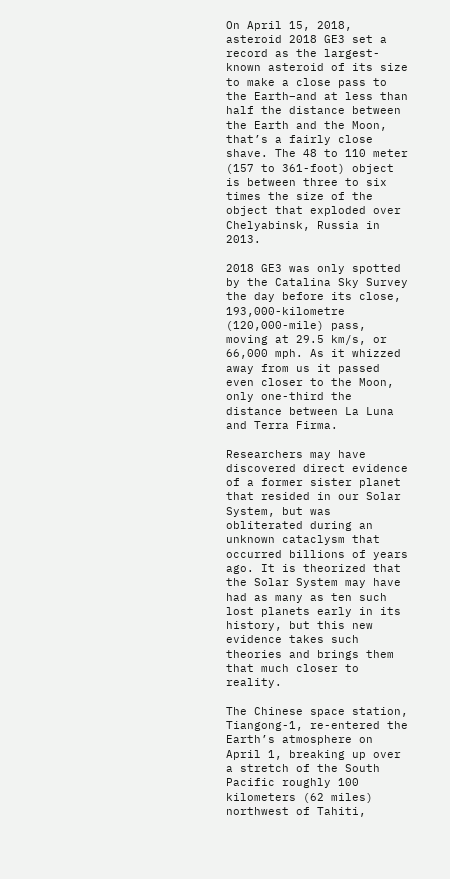On April 15, 2018, asteroid 2018 GE3 set a record as the largest-known asteroid of its size to make a close pass to the Earth–and at less than half the distance between the Earth and the Moon, that’s a fairly close shave. The 48 to 110 meter (157 to 361-foot) object is between three to six times the size of the object that exploded over Chelyabinsk, Russia in 2013.

2018 GE3 was only spotted by the Catalina Sky Survey the day before its close, 193,000-kilometre (120,000-mile) pass, moving at 29.5 km/s, or 66,000 mph. As it whizzed away from us it passed even closer to the Moon, only one-third the distance between La Luna and Terra Firma.

Researchers may have discovered direct evidence of a former sister planet that resided in our Solar System, but was obliterated during an unknown cataclysm that occurred billions of years ago. It is theorized that the Solar System may have had as many as ten such lost planets early in its history, but this new evidence takes such theories and brings them that much closer to reality.

The Chinese space station, Tiangong-1, re-entered the Earth’s atmosphere on April 1, breaking up over a stretch of the South Pacific roughly 100 kilometers (62 miles) northwest of Tahiti,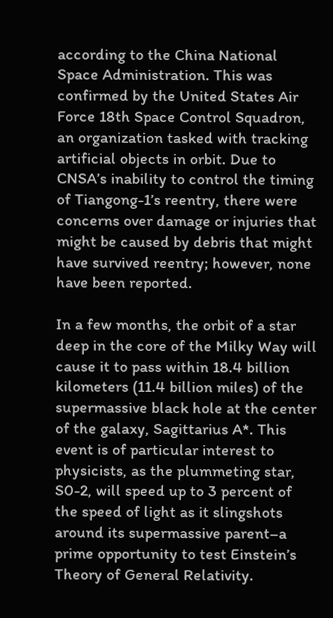according to the China National Space Administration. This was confirmed by the United States Air Force 18th Space Control Squadron, an organization tasked with tracking artificial objects in orbit. Due to CNSA’s inability to control the timing of Tiangong-1’s reentry, there were concerns over damage or injuries that might be caused by debris that might have survived reentry; however, none have been reported.

In a few months, the orbit of a star deep in the core of the Milky Way will cause it to pass within 18.4 billion kilometers (11.4 billion miles) of the supermassive black hole at the center of the galaxy, Sagittarius A*. This event is of particular interest to physicists, as the plummeting star, S0-2, will speed up to 3 percent of the speed of light as it slingshots around its supermassive parent–a prime opportunity to test Einstein’s Theory of General Relativity.